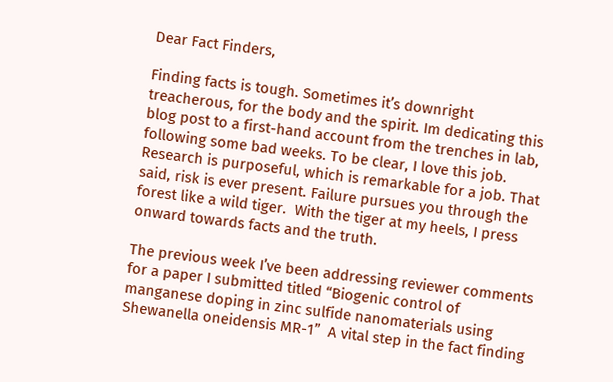Dear Fact Finders,

Finding facts is tough. Sometimes it’s downright treacherous, for the body and the spirit. Im dedicating this blog post to a first-hand account from the trenches in lab, following some bad weeks. To be clear, I love this job. Research is purposeful, which is remarkable for a job. That said, risk is ever present. Failure pursues you through the forest like a wild tiger.  With the tiger at my heels, I press onward towards facts and the truth.

The previous week I’ve been addressing reviewer comments for a paper I submitted titled “Biogenic control of manganese doping in zinc sulfide nanomaterials using Shewanella oneidensis MR-1”  A vital step in the fact finding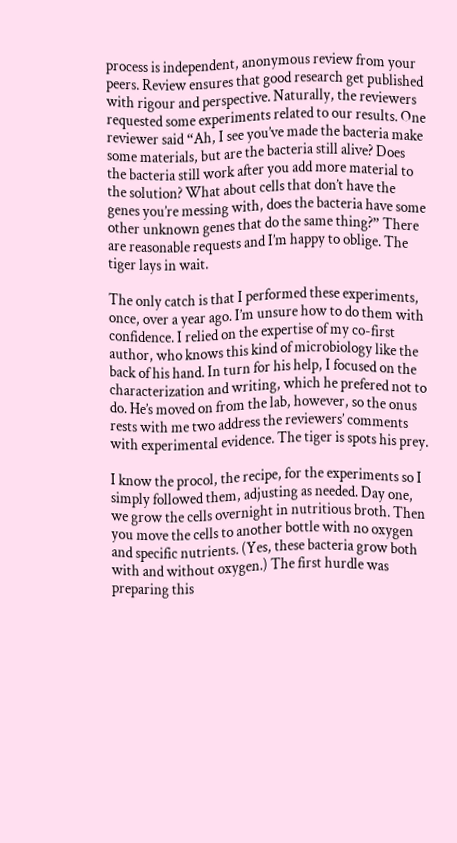process is independent, anonymous review from your peers. Review ensures that good research get published with rigour and perspective. Naturally, the reviewers requested some experiments related to our results. One reviewer said “Ah, I see you’ve made the bacteria make some materials, but are the bacteria still alive? Does the bacteria still work after you add more material to the solution? What about cells that don’t have the genes you’re messing with, does the bacteria have some other unknown genes that do the same thing?” There are reasonable requests and I’m happy to oblige. The tiger lays in wait.

The only catch is that I performed these experiments, once, over a year ago. I’m unsure how to do them with confidence. I relied on the expertise of my co-first author, who knows this kind of microbiology like the back of his hand. In turn for his help, I focused on the characterization and writing, which he prefered not to do. He’s moved on from the lab, however, so the onus rests with me two address the reviewers’ comments with experimental evidence. The tiger is spots his prey.

I know the procol, the recipe, for the experiments so I simply followed them, adjusting as needed. Day one, we grow the cells overnight in nutritious broth. Then you move the cells to another bottle with no oxygen and specific nutrients. (Yes, these bacteria grow both with and without oxygen.) The first hurdle was preparing this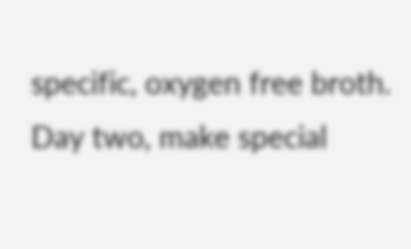specific, oxygen free broth. Day two, make special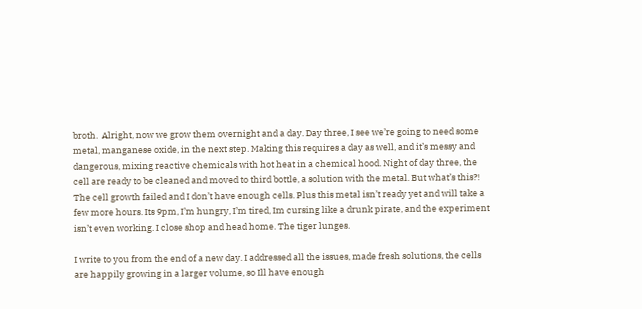broth.  Alright, now we grow them overnight and a day. Day three, I see we’re going to need some metal, manganese oxide, in the next step. Making this requires a day as well, and it’s messy and dangerous, mixing reactive chemicals with hot heat in a chemical hood. Night of day three, the cell are ready to be cleaned and moved to third bottle, a solution with the metal. But what’s this?! The cell growth failed and I don’t have enough cells. Plus this metal isn’t ready yet and will take a few more hours. Its 9pm, I’m hungry, I’m tired, Im cursing like a drunk pirate, and the experiment isn’t even working. I close shop and head home. The tiger lunges.

I write to you from the end of a new day. I addressed all the issues, made fresh solutions, the cells are happily growing in a larger volume, so Ill have enough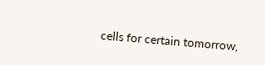cells for certain tomorrow,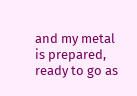and my metal is prepared, ready to go as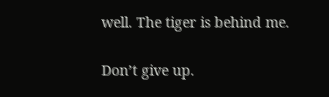well. The tiger is behind me.

Don’t give up.